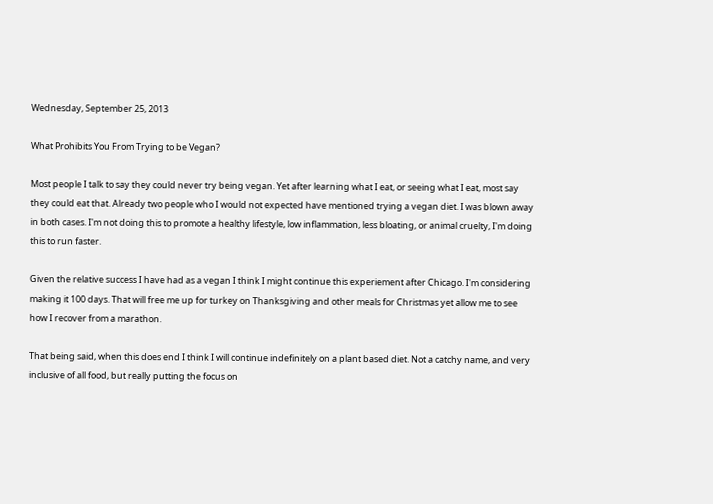Wednesday, September 25, 2013

What Prohibits You From Trying to be Vegan?

Most people I talk to say they could never try being vegan. Yet after learning what I eat, or seeing what I eat, most say they could eat that. Already two people who I would not expected have mentioned trying a vegan diet. I was blown away in both cases. I'm not doing this to promote a healthy lifestyle, low inflammation, less bloating, or animal cruelty, I'm doing this to run faster.

Given the relative success I have had as a vegan I think I might continue this experiement after Chicago. I'm considering making it 100 days. That will free me up for turkey on Thanksgiving and other meals for Christmas yet allow me to see how I recover from a marathon.

That being said, when this does end I think I will continue indefinitely on a plant based diet. Not a catchy name, and very inclusive of all food, but really putting the focus on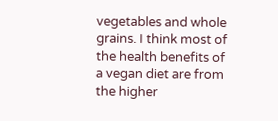vegetables and whole grains. I think most of the health benefits of a vegan diet are from the higher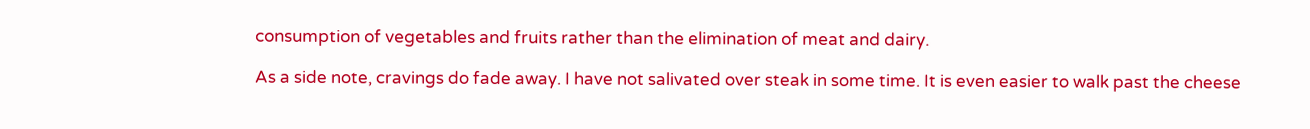consumption of vegetables and fruits rather than the elimination of meat and dairy.

As a side note, cravings do fade away. I have not salivated over steak in some time. It is even easier to walk past the cheese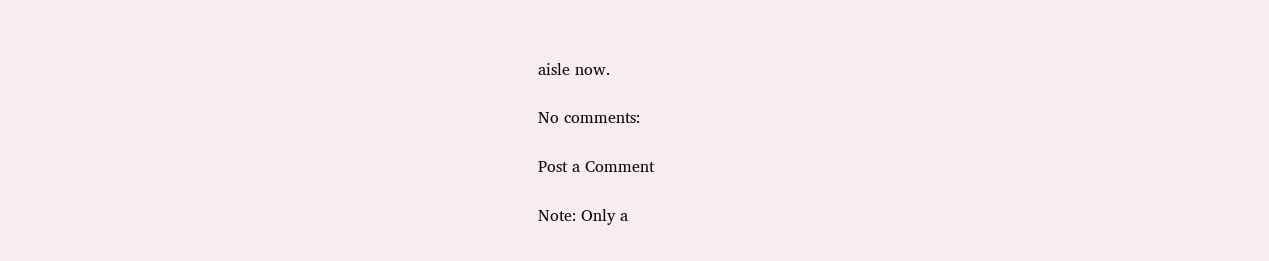aisle now.

No comments:

Post a Comment

Note: Only a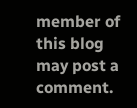member of this blog may post a comment.